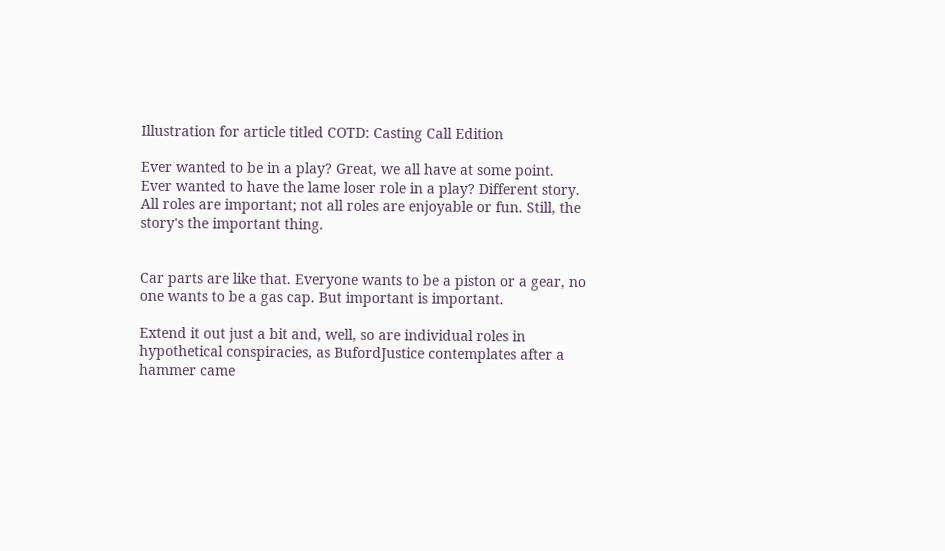Illustration for article titled COTD: Casting Call Edition

Ever wanted to be in a play? Great, we all have at some point. Ever wanted to have the lame loser role in a play? Different story. All roles are important; not all roles are enjoyable or fun. Still, the story's the important thing.


Car parts are like that. Everyone wants to be a piston or a gear, no one wants to be a gas cap. But important is important.

Extend it out just a bit and, well, so are individual roles in hypothetical conspiracies, as BufordJustice contemplates after a hammer came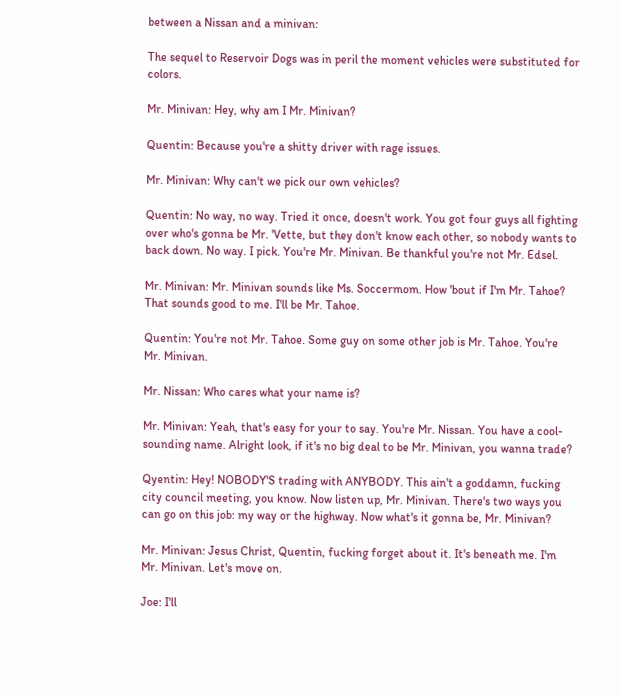between a Nissan and a minivan:

The sequel to Reservoir Dogs was in peril the moment vehicles were substituted for colors.

Mr. Minivan: Hey, why am I Mr. Minivan?

Quentin: Because you're a shitty driver with rage issues.

Mr. Minivan: Why can't we pick our own vehicles?

Quentin: No way, no way. Tried it once, doesn't work. You got four guys all fighting over who's gonna be Mr. 'Vette, but they don't know each other, so nobody wants to back down. No way. I pick. You're Mr. Minivan. Be thankful you're not Mr. Edsel.

Mr. Minivan: Mr. Minivan sounds like Ms. Soccermom. How 'bout if I'm Mr. Tahoe? That sounds good to me. I'll be Mr. Tahoe.

Quentin: You're not Mr. Tahoe. Some guy on some other job is Mr. Tahoe. You're Mr. Minivan.

Mr. Nissan: Who cares what your name is?

Mr. Minivan: Yeah, that's easy for your to say. You're Mr. Nissan. You have a cool-sounding name. Alright look, if it's no big deal to be Mr. Minivan, you wanna trade?

Qyentin: Hey! NOBODY'S trading with ANYBODY. This ain't a goddamn, fucking city council meeting, you know. Now listen up, Mr. Minivan. There's two ways you can go on this job: my way or the highway. Now what's it gonna be, Mr. Minivan?

Mr. Minivan: Jesus Christ, Quentin, fucking forget about it. It's beneath me. I'm Mr. Minivan. Let's move on.

Joe: I'll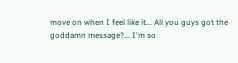move on when I feel like it... All you guys got the goddamn message?... I'm so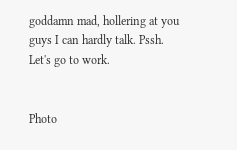goddamn mad, hollering at you guys I can hardly talk. Pssh. Let's go to work.


Photo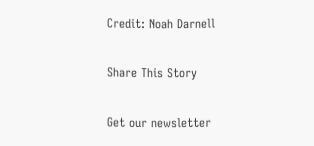Credit: Noah Darnell

Share This Story

Get our newsletter